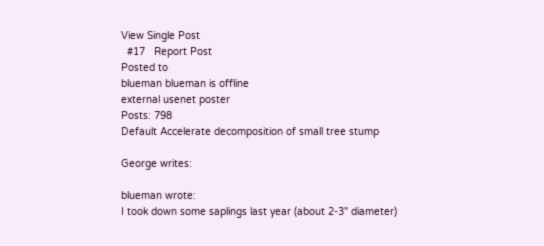View Single Post
  #17   Report Post
Posted to
blueman blueman is offline
external usenet poster
Posts: 798
Default Accelerate decomposition of small tree stump

George writes:

blueman wrote:
I took down some saplings last year (about 2-3" diameter)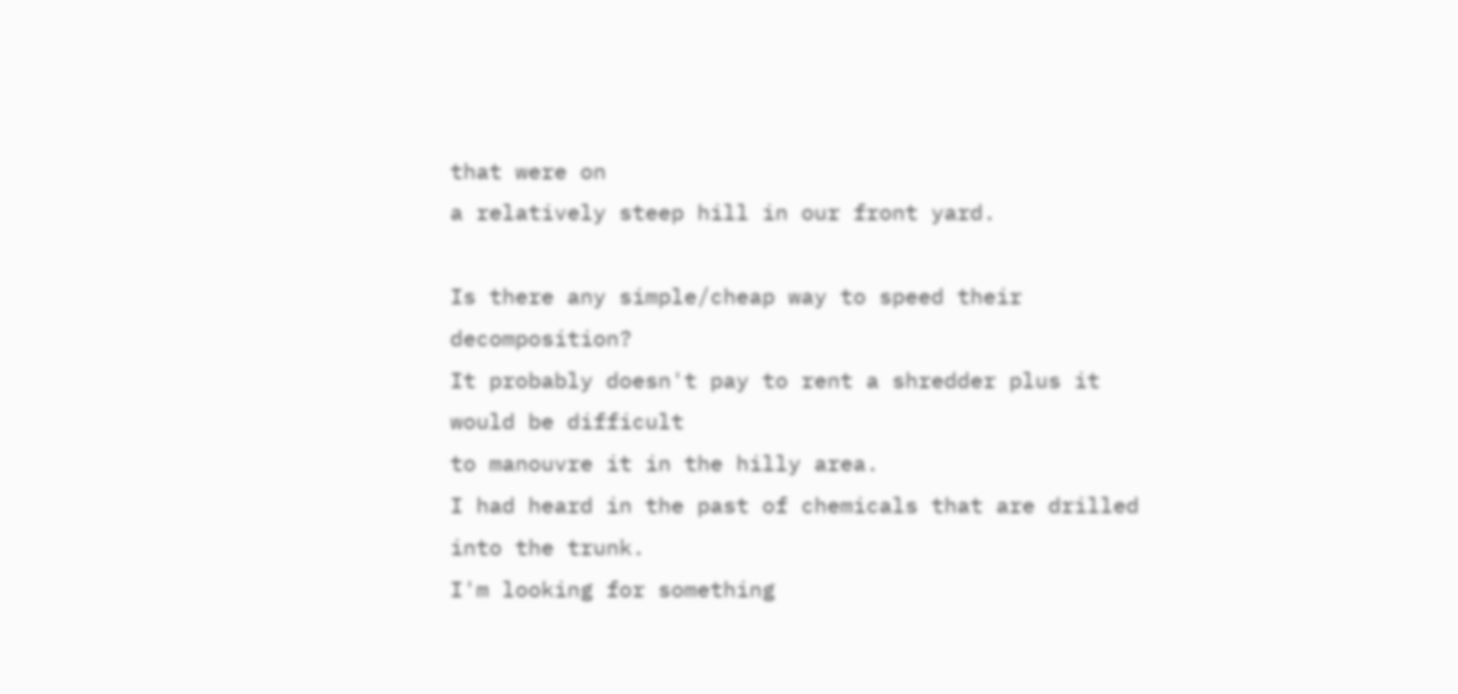that were on
a relatively steep hill in our front yard.

Is there any simple/cheap way to speed their decomposition?
It probably doesn't pay to rent a shredder plus it would be difficult
to manouvre it in the hilly area.
I had heard in the past of chemicals that are drilled into the trunk.
I'm looking for something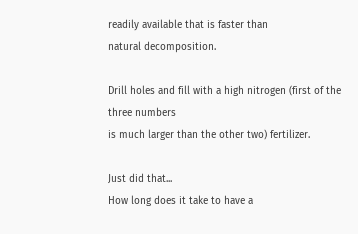readily available that is faster than
natural decomposition.

Drill holes and fill with a high nitrogen (first of the three numbers
is much larger than the other two) fertilizer.

Just did that...
How long does it take to have a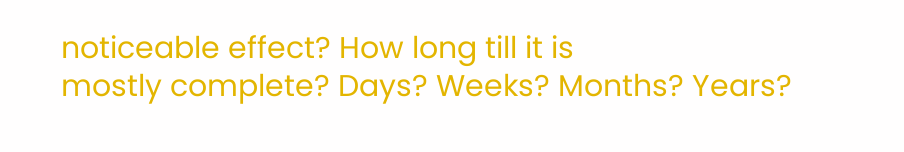noticeable effect? How long till it is
mostly complete? Days? Weeks? Months? Years?